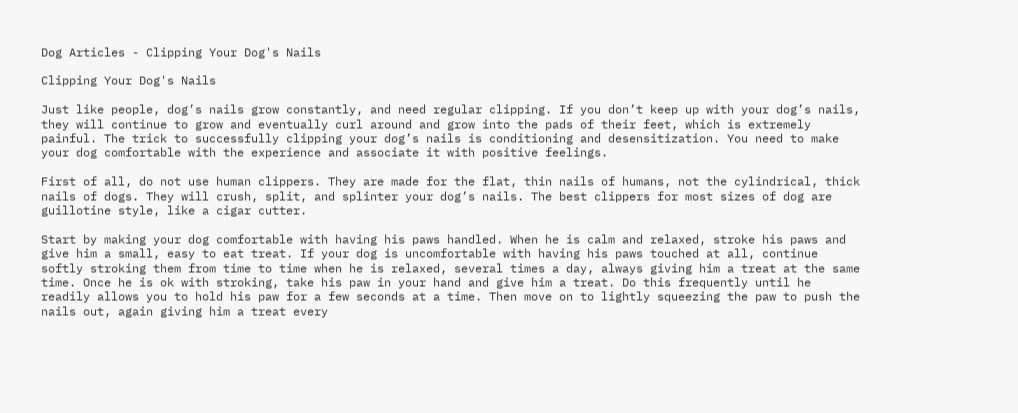Dog Articles - Clipping Your Dog's Nails

Clipping Your Dog's Nails

Just like people, dog’s nails grow constantly, and need regular clipping. If you don’t keep up with your dog’s nails, they will continue to grow and eventually curl around and grow into the pads of their feet, which is extremely painful. The trick to successfully clipping your dog’s nails is conditioning and desensitization. You need to make your dog comfortable with the experience and associate it with positive feelings.

First of all, do not use human clippers. They are made for the flat, thin nails of humans, not the cylindrical, thick nails of dogs. They will crush, split, and splinter your dog’s nails. The best clippers for most sizes of dog are guillotine style, like a cigar cutter.

Start by making your dog comfortable with having his paws handled. When he is calm and relaxed, stroke his paws and give him a small, easy to eat treat. If your dog is uncomfortable with having his paws touched at all, continue softly stroking them from time to time when he is relaxed, several times a day, always giving him a treat at the same time. Once he is ok with stroking, take his paw in your hand and give him a treat. Do this frequently until he readily allows you to hold his paw for a few seconds at a time. Then move on to lightly squeezing the paw to push the nails out, again giving him a treat every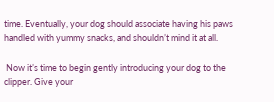time. Eventually, your dog should associate having his paws handled with yummy snacks, and shouldn’t mind it at all.

 Now it’s time to begin gently introducing your dog to the clipper. Give your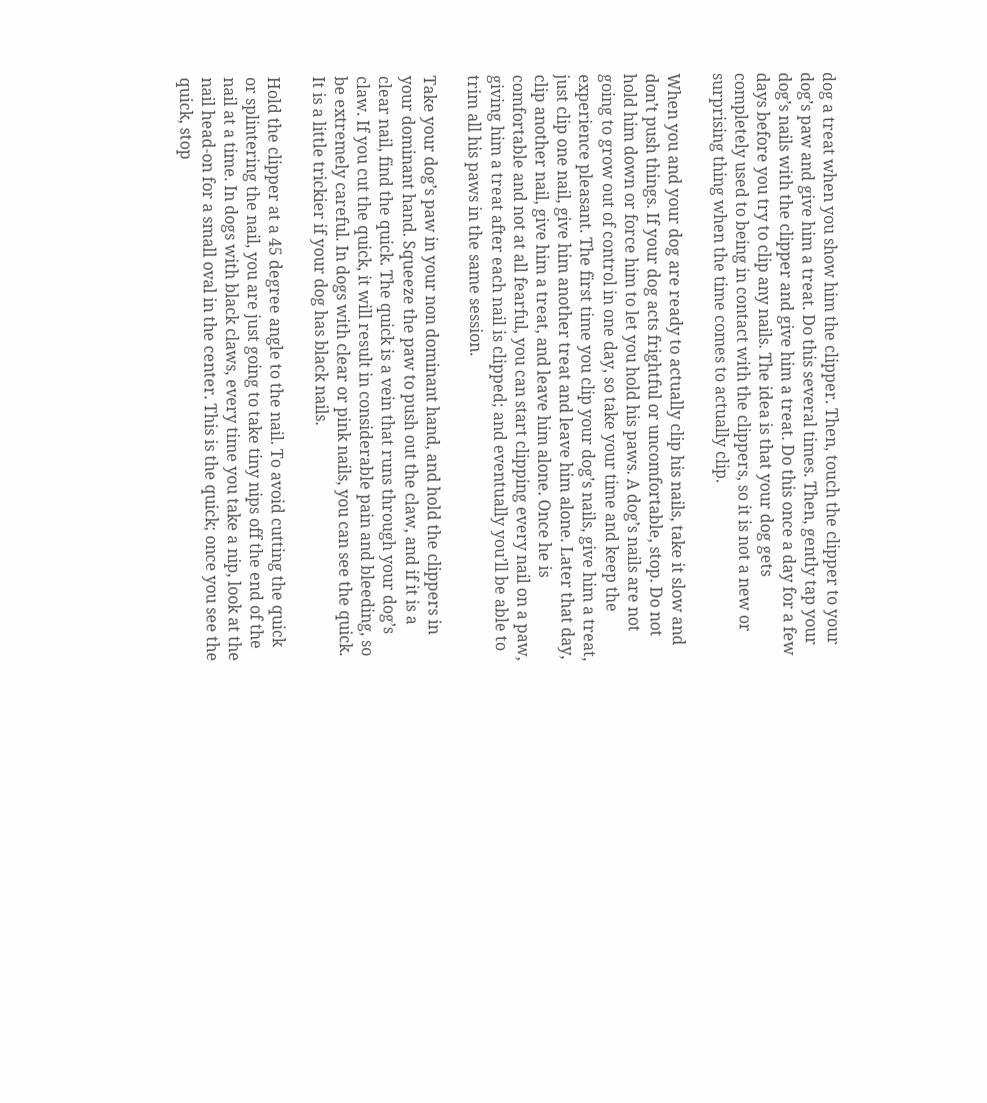dog a treat when you show him the clipper. Then, touch the clipper to your dog’s paw and give him a treat. Do this several times. Then, gently tap your dog’s nails with the clipper and give him a treat. Do this once a day for a few days before you try to clip any nails. The idea is that your dog gets completely used to being in contact with the clippers, so it is not a new or surprising thing when the time comes to actually clip.

When you and your dog are ready to actually clip his nails, take it slow and don’t push things. If your dog acts frightful or uncomfortable, stop. Do not hold him down or force him to let you hold his paws. A dog’s nails are not going to grow out of control in one day, so take your time and keep the experience pleasant. The first time you clip your dog’s nails, give him a treat, just clip one nail, give him another treat and leave him alone. Later that day, clip another nail, give him a treat, and leave him alone. Once he is comfortable and not at all fearful, you can start clipping every nail on a paw, giving him a treat after each nail is clipped; and eventually you’ll be able to trim all his paws in the same session.

Take your dog’s paw in your non dominant hand, and hold the clippers in your dominant hand. Squeeze the paw to push out the claw, and if it is a clear nail, find the quick. The quick is a vein that runs through your dog’s claw. If you cut the quick, it will result in considerable pain and bleeding, so be extremely careful. In dogs with clear or pink nails, you can see the quick. It is a little trickier if your dog has black nails.

Hold the clipper at a 45 degree angle to the nail. To avoid cutting the quick or splintering the nail, you are just going to take tiny nips off the end of the nail at a time. In dogs with black claws, every time you take a nip, look at the nail head-on for a small oval in the center. This is the quick; once you see the quick, stop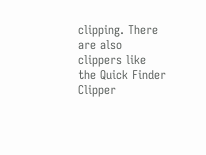clipping. There are also clippers like the Quick Finder Clipper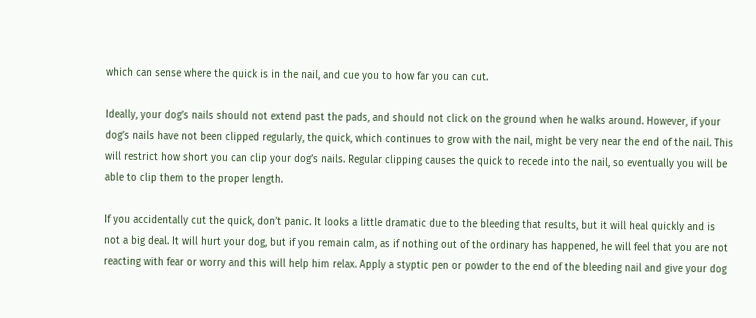which can sense where the quick is in the nail, and cue you to how far you can cut.

Ideally, your dog’s nails should not extend past the pads, and should not click on the ground when he walks around. However, if your dog’s nails have not been clipped regularly, the quick, which continues to grow with the nail, might be very near the end of the nail. This will restrict how short you can clip your dog’s nails. Regular clipping causes the quick to recede into the nail, so eventually you will be able to clip them to the proper length.

If you accidentally cut the quick, don’t panic. It looks a little dramatic due to the bleeding that results, but it will heal quickly and is not a big deal. It will hurt your dog, but if you remain calm, as if nothing out of the ordinary has happened, he will feel that you are not reacting with fear or worry and this will help him relax. Apply a styptic pen or powder to the end of the bleeding nail and give your dog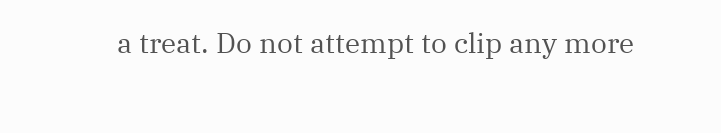a treat. Do not attempt to clip any more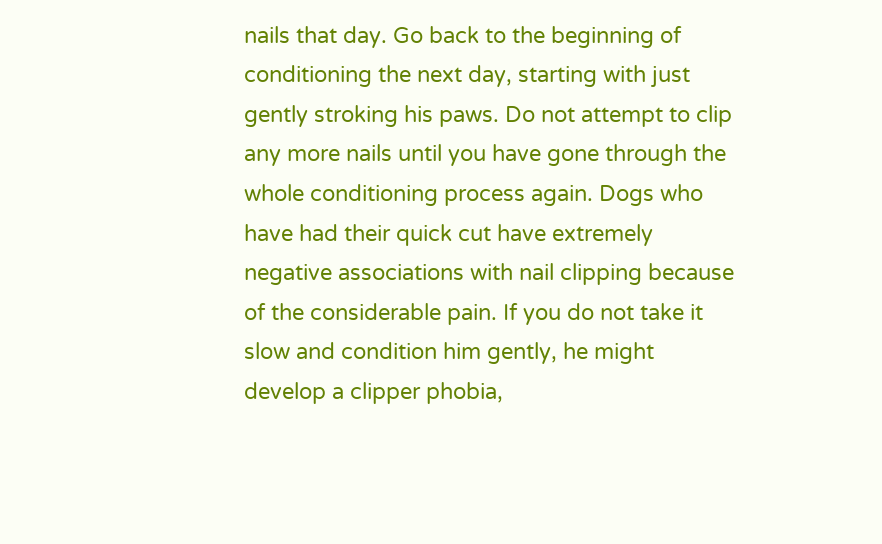nails that day. Go back to the beginning of conditioning the next day, starting with just gently stroking his paws. Do not attempt to clip any more nails until you have gone through the whole conditioning process again. Dogs who have had their quick cut have extremely negative associations with nail clipping because of the considerable pain. If you do not take it slow and condition him gently, he might develop a clipper phobia,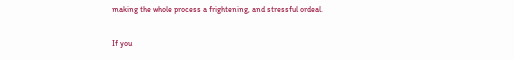making the whole process a frightening, and stressful ordeal.

If you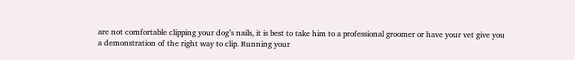are not comfortable clipping your dog’s nails, it is best to take him to a professional groomer or have your vet give you a demonstration of the right way to clip. Running your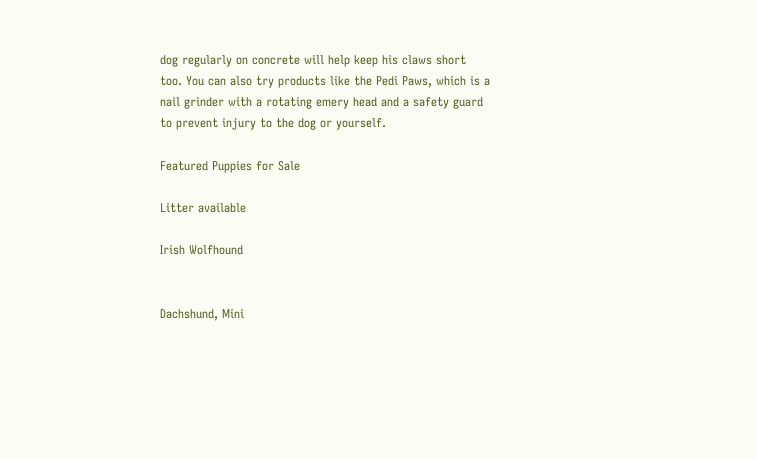dog regularly on concrete will help keep his claws short too. You can also try products like the Pedi Paws, which is a nail grinder with a rotating emery head and a safety guard to prevent injury to the dog or yourself.

Featured Puppies for Sale

Litter available

Irish Wolfhound


Dachshund, Mini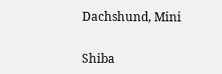Dachshund, Mini


Shiba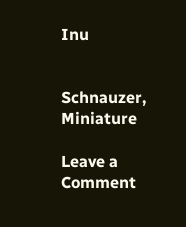Inu


Schnauzer, Miniature

Leave a Comment